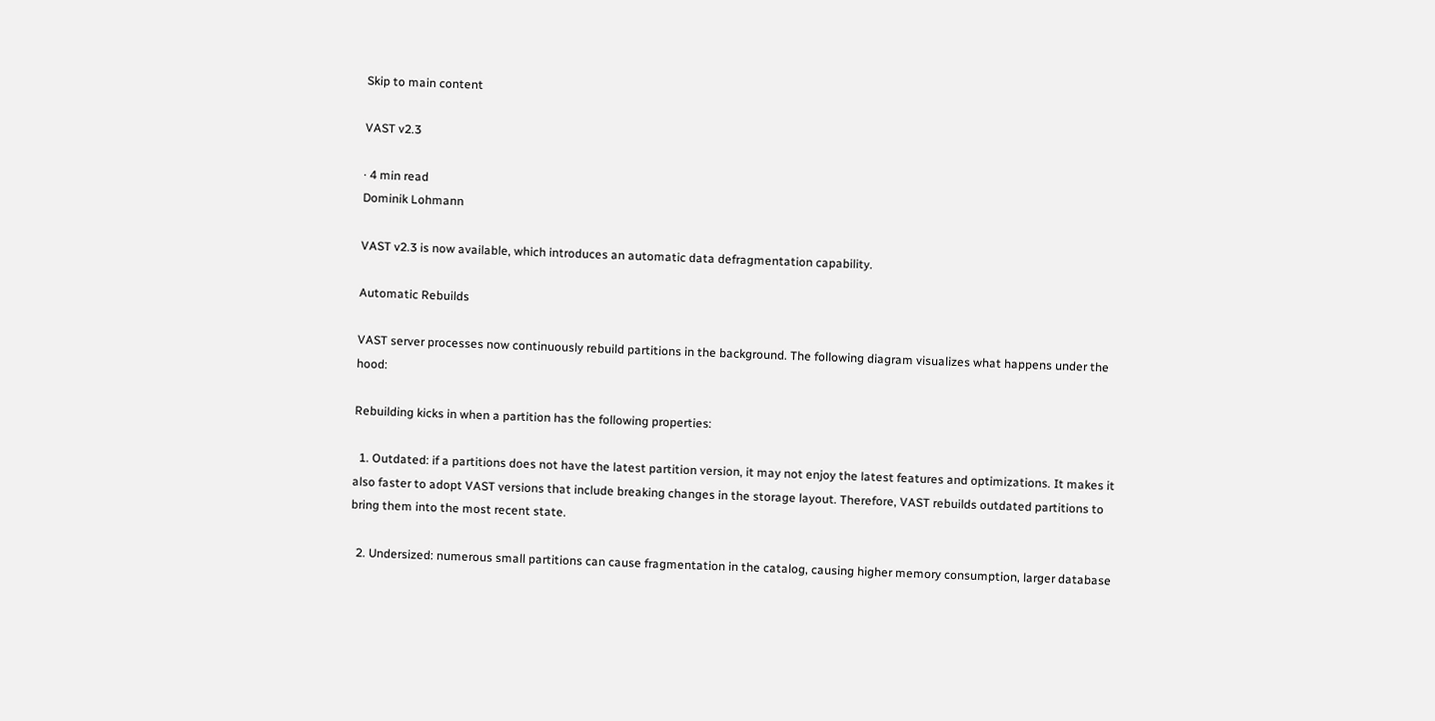Skip to main content

VAST v2.3

· 4 min read
Dominik Lohmann

VAST v2.3 is now available, which introduces an automatic data defragmentation capability.

Automatic Rebuilds

VAST server processes now continuously rebuild partitions in the background. The following diagram visualizes what happens under the hood:

Rebuilding kicks in when a partition has the following properties:

  1. Outdated: if a partitions does not have the latest partition version, it may not enjoy the latest features and optimizations. It makes it also faster to adopt VAST versions that include breaking changes in the storage layout. Therefore, VAST rebuilds outdated partitions to bring them into the most recent state.

  2. Undersized: numerous small partitions can cause fragmentation in the catalog, causing higher memory consumption, larger database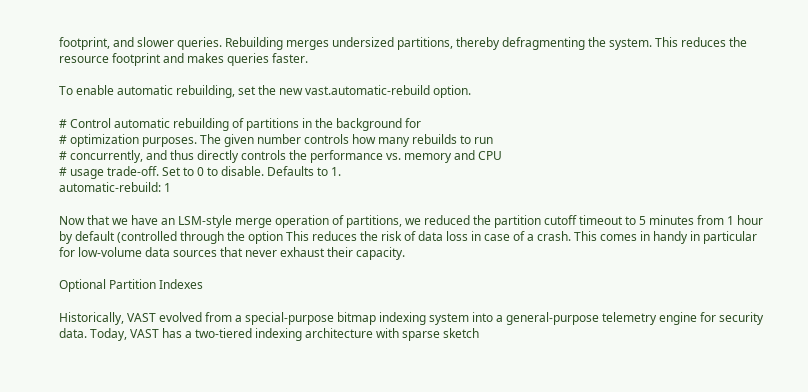footprint, and slower queries. Rebuilding merges undersized partitions, thereby defragmenting the system. This reduces the resource footprint and makes queries faster.

To enable automatic rebuilding, set the new vast.automatic-rebuild option.

# Control automatic rebuilding of partitions in the background for
# optimization purposes. The given number controls how many rebuilds to run
# concurrently, and thus directly controls the performance vs. memory and CPU
# usage trade-off. Set to 0 to disable. Defaults to 1.
automatic-rebuild: 1

Now that we have an LSM-style merge operation of partitions, we reduced the partition cutoff timeout to 5 minutes from 1 hour by default (controlled through the option This reduces the risk of data loss in case of a crash. This comes in handy in particular for low-volume data sources that never exhaust their capacity.

Optional Partition Indexes

Historically, VAST evolved from a special-purpose bitmap indexing system into a general-purpose telemetry engine for security data. Today, VAST has a two-tiered indexing architecture with sparse sketch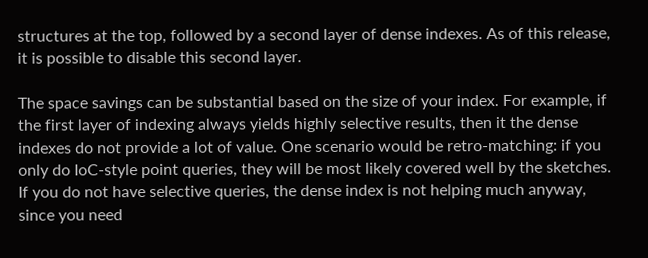structures at the top, followed by a second layer of dense indexes. As of this release, it is possible to disable this second layer.

The space savings can be substantial based on the size of your index. For example, if the first layer of indexing always yields highly selective results, then it the dense indexes do not provide a lot of value. One scenario would be retro-matching: if you only do IoC-style point queries, they will be most likely covered well by the sketches. If you do not have selective queries, the dense index is not helping much anyway, since you need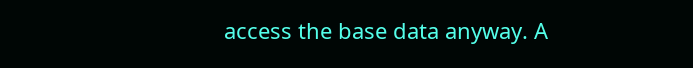access the base data anyway. A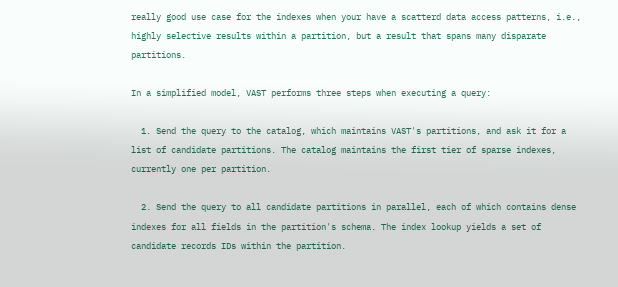really good use case for the indexes when your have a scatterd data access patterns, i.e., highly selective results within a partition, but a result that spans many disparate partitions.

In a simplified model, VAST performs three steps when executing a query:

  1. Send the query to the catalog, which maintains VAST's partitions, and ask it for a list of candidate partitions. The catalog maintains the first tier of sparse indexes, currently one per partition.

  2. Send the query to all candidate partitions in parallel, each of which contains dense indexes for all fields in the partition's schema. The index lookup yields a set of candidate records IDs within the partition.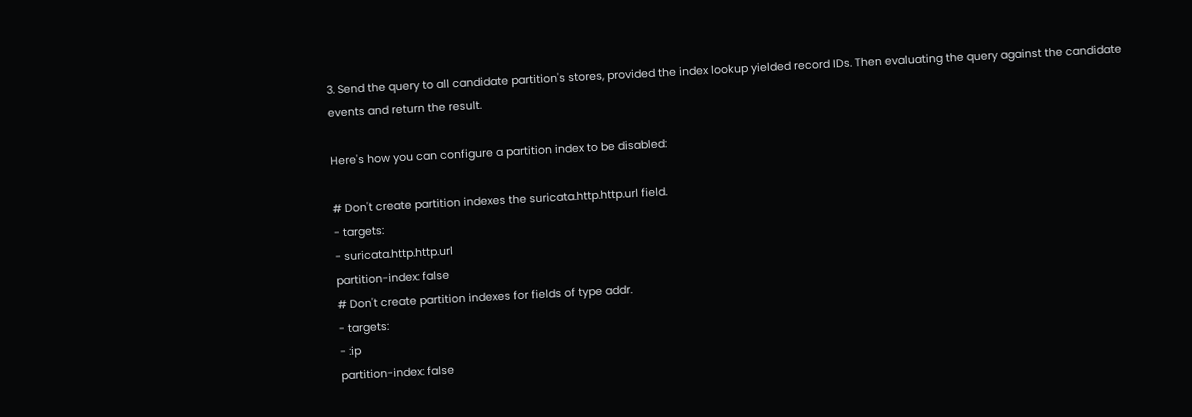3. Send the query to all candidate partition's stores, provided the index lookup yielded record IDs. Then evaluating the query against the candidate events and return the result.

Here's how you can configure a partition index to be disabled:

# Don't create partition indexes the suricata.http.http.url field.
- targets:
- suricata.http.http.url
partition-index: false
# Don't create partition indexes for fields of type addr.
- targets:
- :ip
partition-index: false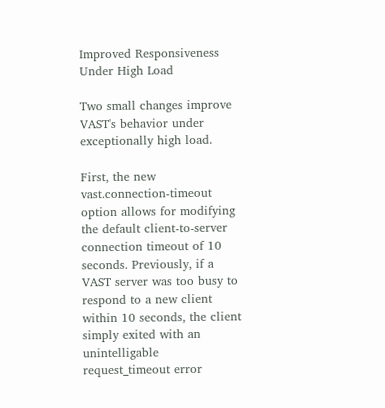Improved Responsiveness Under High Load

Two small changes improve VAST's behavior under exceptionally high load.

First, the new vast.connection-timeout option allows for modifying the default client-to-server connection timeout of 10 seconds. Previously, if a VAST server was too busy to respond to a new client within 10 seconds, the client simply exited with an unintelligable request_timeout error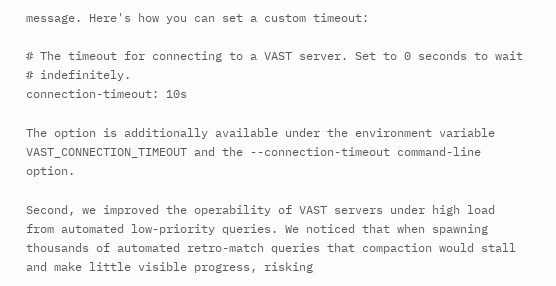message. Here's how you can set a custom timeout:

# The timeout for connecting to a VAST server. Set to 0 seconds to wait
# indefinitely.
connection-timeout: 10s

The option is additionally available under the environment variable VAST_CONNECTION_TIMEOUT and the --connection-timeout command-line option.

Second, we improved the operability of VAST servers under high load from automated low-priority queries. We noticed that when spawning thousands of automated retro-match queries that compaction would stall and make little visible progress, risking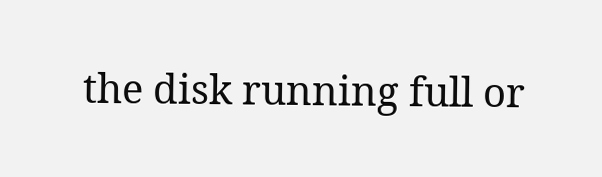the disk running full or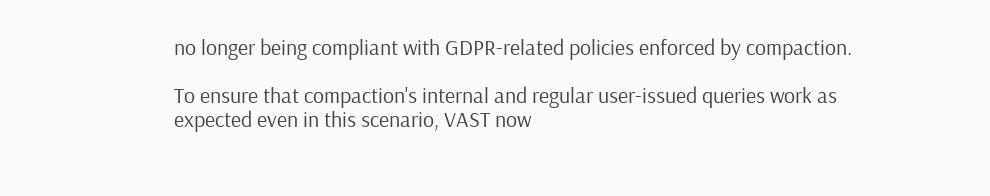no longer being compliant with GDPR-related policies enforced by compaction.

To ensure that compaction's internal and regular user-issued queries work as expected even in this scenario, VAST now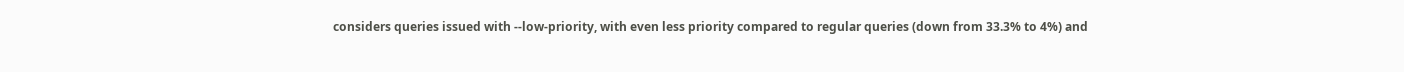considers queries issued with --low-priority, with even less priority compared to regular queries (down from 33.3% to 4%) and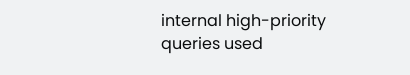internal high-priority queries used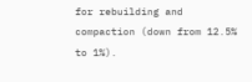for rebuilding and compaction (down from 12.5% to 1%).